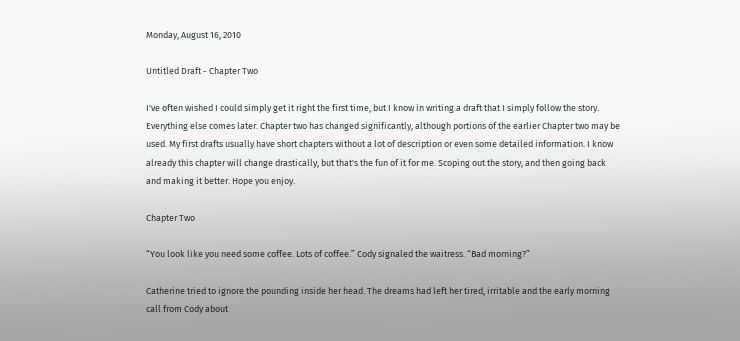Monday, August 16, 2010

Untitled Draft - Chapter Two

I've often wished I could simply get it right the first time, but I know in writing a draft that I simply follow the story. Everything else comes later. Chapter two has changed significantly, although portions of the earlier Chapter two may be used. My first drafts usually have short chapters without a lot of description or even some detailed information. I know already this chapter will change drastically, but that's the fun of it for me. Scoping out the story, and then going back and making it better. Hope you enjoy.

Chapter Two

“You look like you need some coffee. Lots of coffee.” Cody signaled the waitress. “Bad morning?”

Catherine tried to ignore the pounding inside her head. The dreams had left her tired, irritable and the early morning call from Cody about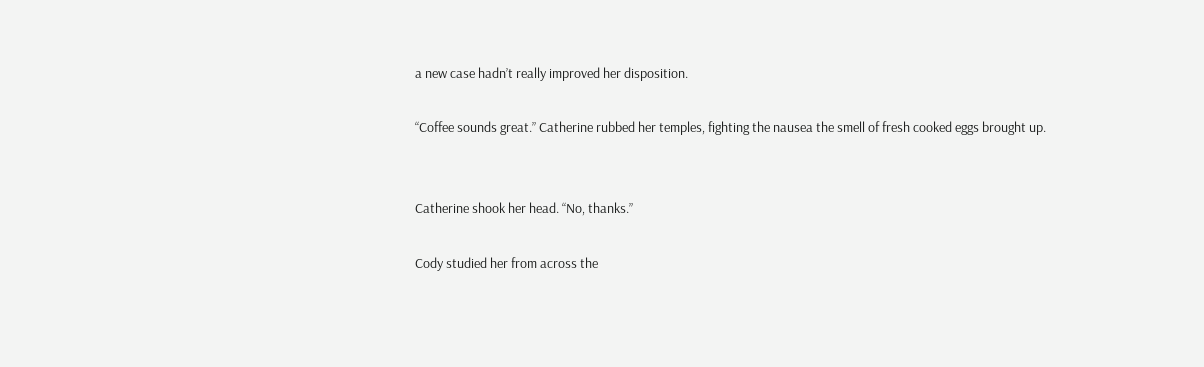a new case hadn’t really improved her disposition.

“Coffee sounds great.” Catherine rubbed her temples, fighting the nausea the smell of fresh cooked eggs brought up.


Catherine shook her head. “No, thanks.”

Cody studied her from across the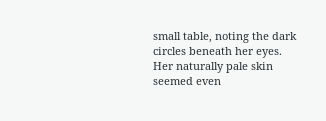small table, noting the dark circles beneath her eyes. Her naturally pale skin seemed even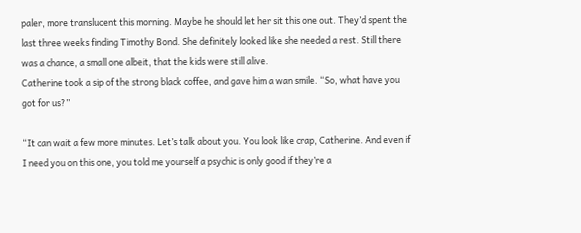paler, more translucent this morning. Maybe he should let her sit this one out. They’d spent the last three weeks finding Timothy Bond. She definitely looked like she needed a rest. Still there was a chance, a small one albeit, that the kids were still alive.
Catherine took a sip of the strong black coffee, and gave him a wan smile. “So, what have you got for us?”

“It can wait a few more minutes. Let’s talk about you. You look like crap, Catherine. And even if I need you on this one, you told me yourself a psychic is only good if they’re a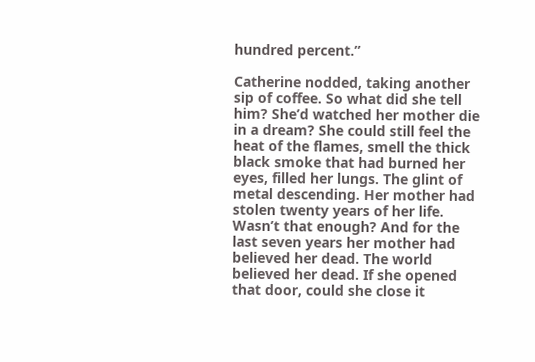hundred percent.”

Catherine nodded, taking another sip of coffee. So what did she tell him? She’d watched her mother die in a dream? She could still feel the heat of the flames, smell the thick black smoke that had burned her eyes, filled her lungs. The glint of metal descending. Her mother had stolen twenty years of her life. Wasn’t that enough? And for the last seven years her mother had believed her dead. The world believed her dead. If she opened that door, could she close it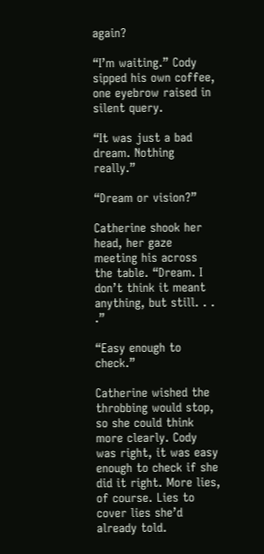again?

“I’m waiting.” Cody sipped his own coffee, one eyebrow raised in silent query.

“It was just a bad dream. Nothing really.”

“Dream or vision?”

Catherine shook her head, her gaze meeting his across the table. “Dream. I don’t think it meant anything, but still. . . .”

“Easy enough to check.”

Catherine wished the throbbing would stop, so she could think more clearly. Cody was right, it was easy enough to check if she did it right. More lies, of course. Lies to cover lies she’d already told.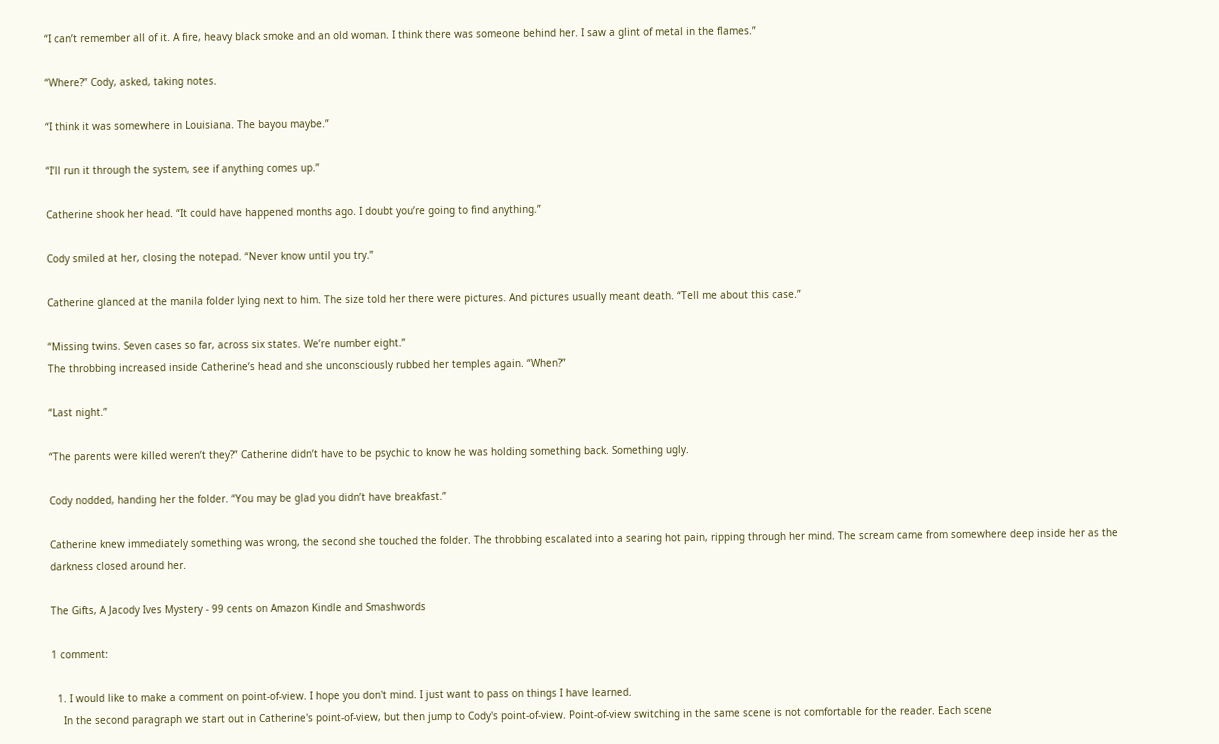“I can’t remember all of it. A fire, heavy black smoke and an old woman. I think there was someone behind her. I saw a glint of metal in the flames.”

“Where?” Cody, asked, taking notes.

“I think it was somewhere in Louisiana. The bayou maybe.”

“I’ll run it through the system, see if anything comes up.”

Catherine shook her head. “It could have happened months ago. I doubt you’re going to find anything.”

Cody smiled at her, closing the notepad. “Never know until you try.”

Catherine glanced at the manila folder lying next to him. The size told her there were pictures. And pictures usually meant death. “Tell me about this case.”

“Missing twins. Seven cases so far, across six states. We’re number eight.”
The throbbing increased inside Catherine’s head and she unconsciously rubbed her temples again. “When?”

“Last night.”

“The parents were killed weren’t they?” Catherine didn’t have to be psychic to know he was holding something back. Something ugly.

Cody nodded, handing her the folder. “You may be glad you didn’t have breakfast.”

Catherine knew immediately something was wrong, the second she touched the folder. The throbbing escalated into a searing hot pain, ripping through her mind. The scream came from somewhere deep inside her as the darkness closed around her.

The Gifts, A Jacody Ives Mystery - 99 cents on Amazon Kindle and Smashwords

1 comment:

  1. I would like to make a comment on point-of-view. I hope you don't mind. I just want to pass on things I have learned.
    In the second paragraph we start out in Catherine's point-of-view, but then jump to Cody's point-of-view. Point-of-view switching in the same scene is not comfortable for the reader. Each scene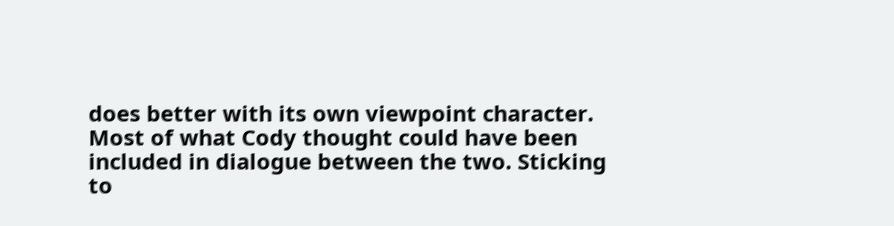does better with its own viewpoint character. Most of what Cody thought could have been included in dialogue between the two. Sticking to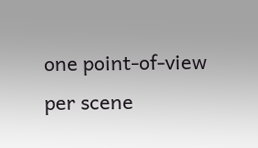one point-of-view per scene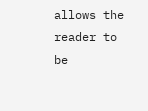allows the reader to be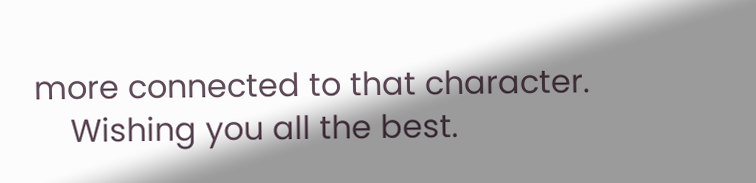more connected to that character.
    Wishing you all the best.